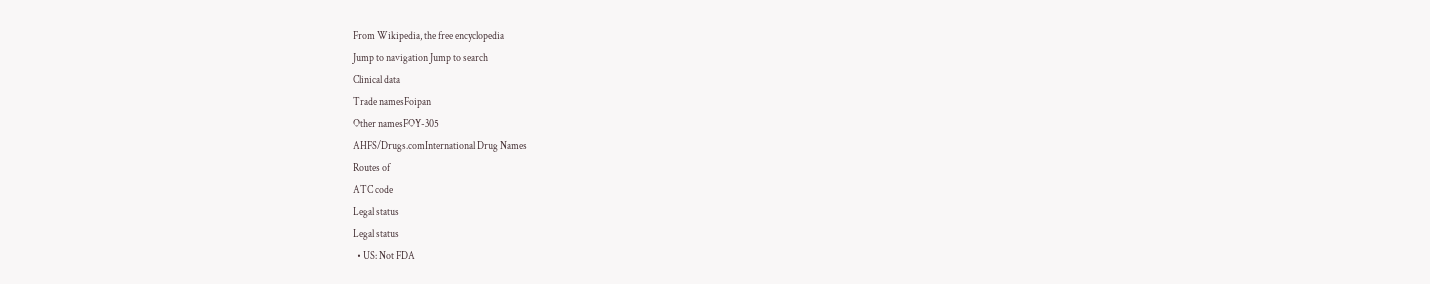From Wikipedia, the free encyclopedia
Jump to navigation Jump to search
Clinical data
Trade namesFoipan
Other namesFOY-305
AHFS/Drugs.comInternational Drug Names
Routes of
ATC code
Legal status
Legal status
  • US: Not FDA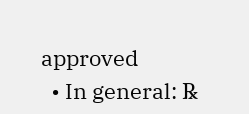approved
  • In general: ℞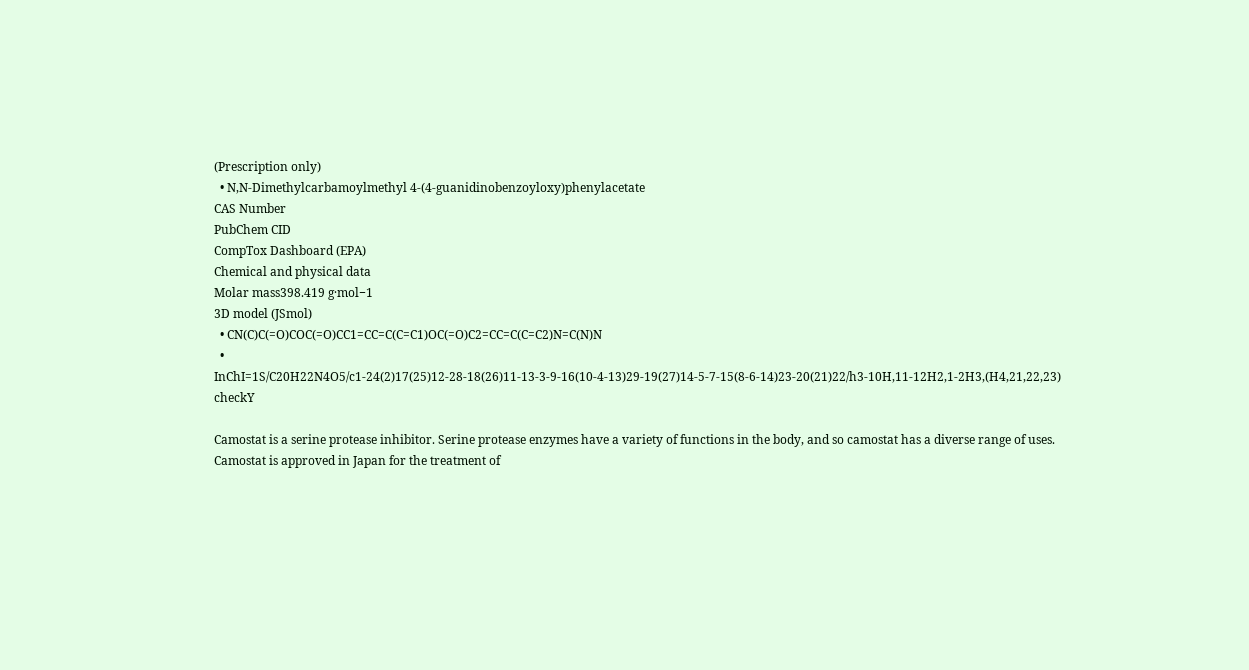(Prescription only)
  • N,N-Dimethylcarbamoylmethyl 4-(4-guanidinobenzoyloxy)phenylacetate
CAS Number
PubChem CID
CompTox Dashboard (EPA)
Chemical and physical data
Molar mass398.419 g·mol−1
3D model (JSmol)
  • CN(C)C(=O)COC(=O)CC1=CC=C(C=C1)OC(=O)C2=CC=C(C=C2)N=C(N)N
  • InChI=1S/C20H22N4O5/c1-24(2)17(25)12-28-18(26)11-13-3-9-16(10-4-13)29-19(27)14-5-7-15(8-6-14)23-20(21)22/h3-10H,11-12H2,1-2H3,(H4,21,22,23) checkY

Camostat is a serine protease inhibitor. Serine protease enzymes have a variety of functions in the body, and so camostat has a diverse range of uses. Camostat is approved in Japan for the treatment of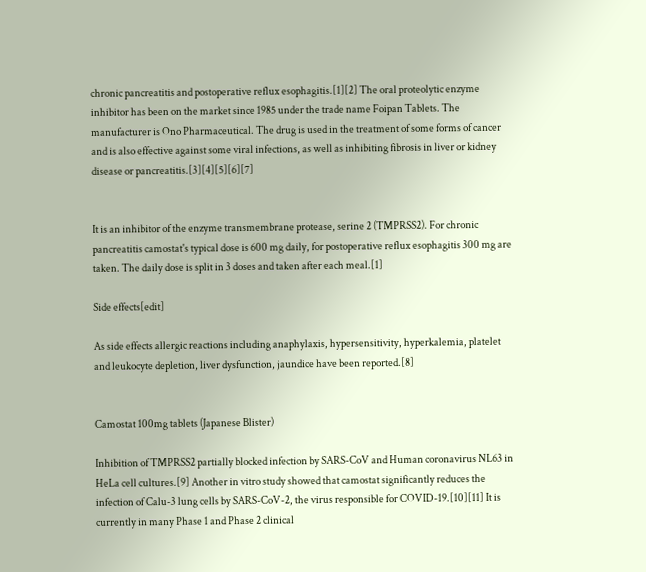chronic pancreatitis and postoperative reflux esophagitis.[1][2] The oral proteolytic enzyme inhibitor has been on the market since 1985 under the trade name Foipan Tablets. The manufacturer is Ono Pharmaceutical. The drug is used in the treatment of some forms of cancer and is also effective against some viral infections, as well as inhibiting fibrosis in liver or kidney disease or pancreatitis.[3][4][5][6][7]


It is an inhibitor of the enzyme transmembrane protease, serine 2 (TMPRSS2). For chronic pancreatitis camostat's typical dose is 600 mg daily, for postoperative reflux esophagitis 300 mg are taken. The daily dose is split in 3 doses and taken after each meal.[1]

Side effects[edit]

As side effects allergic reactions including anaphylaxis, hypersensitivity, hyperkalemia, platelet and leukocyte depletion, liver dysfunction, jaundice have been reported.[8]


Camostat 100mg tablets (Japanese Blister)

Inhibition of TMPRSS2 partially blocked infection by SARS-CoV and Human coronavirus NL63 in HeLa cell cultures.[9] Another in vitro study showed that camostat significantly reduces the infection of Calu-3 lung cells by SARS-CoV-2, the virus responsible for COVID-19.[10][11] It is currently in many Phase 1 and Phase 2 clinical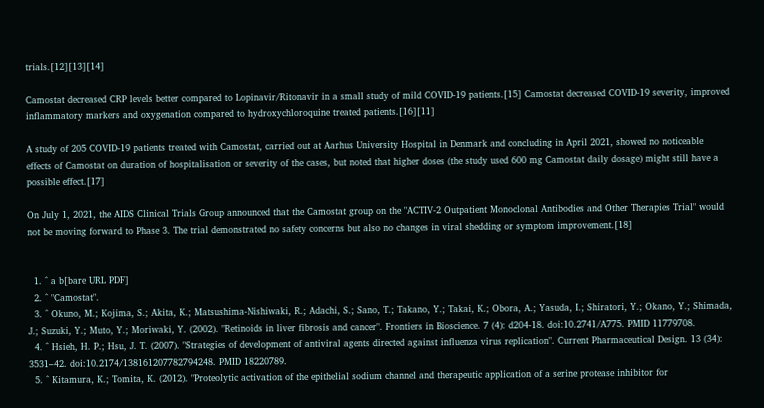trials.[12][13][14]

Camostat decreased CRP levels better compared to Lopinavir/Ritonavir in a small study of mild COVID-19 patients.[15] Camostat decreased COVID-19 severity, improved inflammatory markers and oxygenation compared to hydroxychloroquine treated patients.[16][11]

A study of 205 COVID-19 patients treated with Camostat, carried out at Aarhus University Hospital in Denmark and concluding in April 2021, showed no noticeable effects of Camostat on duration of hospitalisation or severity of the cases, but noted that higher doses (the study used 600 mg Camostat daily dosage) might still have a possible effect.[17]

On July 1, 2021, the AIDS Clinical Trials Group announced that the Camostat group on the "ACTIV-2 Outpatient Monoclonal Antibodies and Other Therapies Trial" would not be moving forward to Phase 3. The trial demonstrated no safety concerns but also no changes in viral shedding or symptom improvement.[18]


  1. ^ a b[bare URL PDF]
  2. ^ "Camostat".
  3. ^ Okuno, M.; Kojima, S.; Akita, K.; Matsushima-Nishiwaki, R.; Adachi, S.; Sano, T.; Takano, Y.; Takai, K.; Obora, A.; Yasuda, I.; Shiratori, Y.; Okano, Y.; Shimada, J.; Suzuki, Y.; Muto, Y.; Moriwaki, Y. (2002). "Retinoids in liver fibrosis and cancer". Frontiers in Bioscience. 7 (4): d204-18. doi:10.2741/A775. PMID 11779708.
  4. ^ Hsieh, H. P.; Hsu, J. T. (2007). "Strategies of development of antiviral agents directed against influenza virus replication". Current Pharmaceutical Design. 13 (34): 3531–42. doi:10.2174/138161207782794248. PMID 18220789.
  5. ^ Kitamura, K.; Tomita, K. (2012). "Proteolytic activation of the epithelial sodium channel and therapeutic application of a serine protease inhibitor for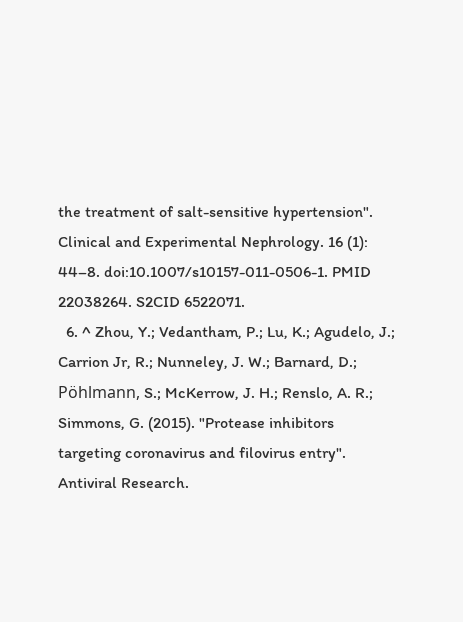the treatment of salt-sensitive hypertension". Clinical and Experimental Nephrology. 16 (1): 44–8. doi:10.1007/s10157-011-0506-1. PMID 22038264. S2CID 6522071.
  6. ^ Zhou, Y.; Vedantham, P.; Lu, K.; Agudelo, J.; Carrion Jr, R.; Nunneley, J. W.; Barnard, D.; Pöhlmann, S.; McKerrow, J. H.; Renslo, A. R.; Simmons, G. (2015). "Protease inhibitors targeting coronavirus and filovirus entry". Antiviral Research.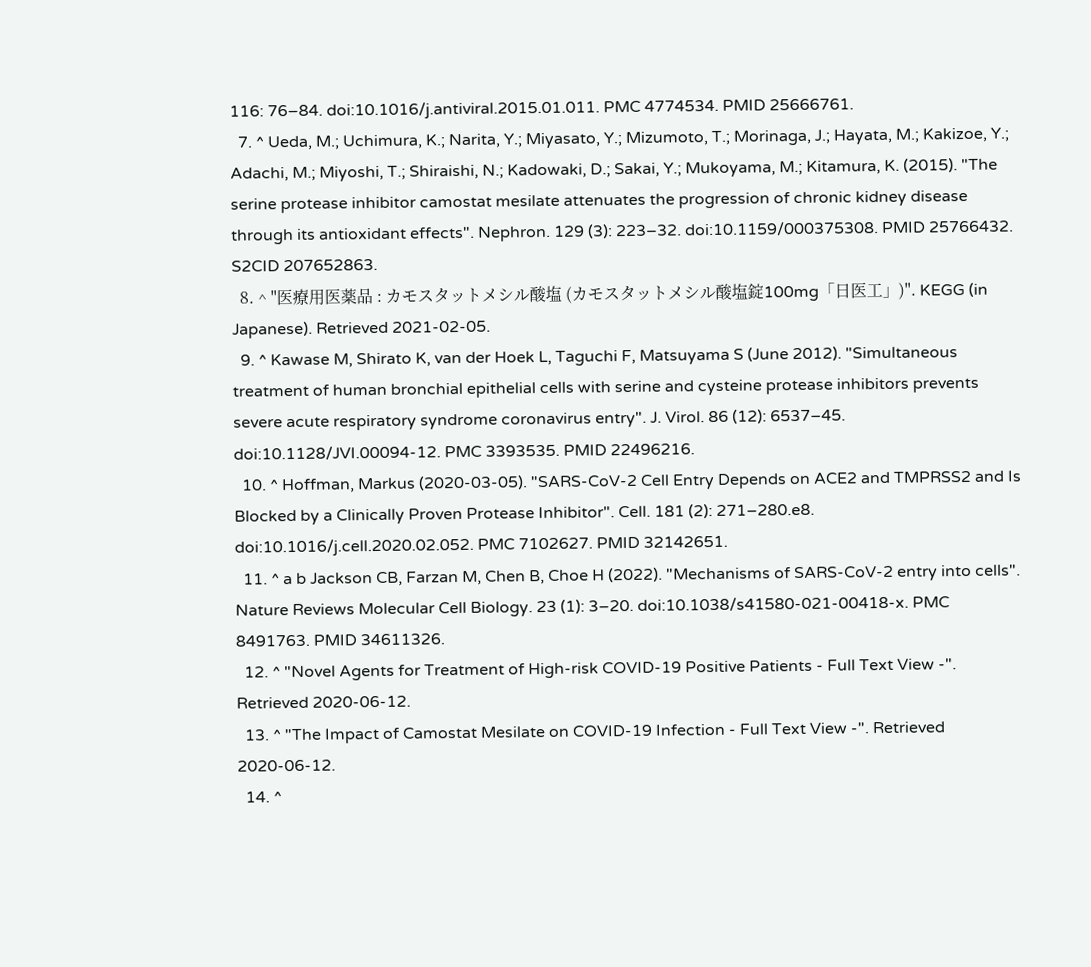116: 76–84. doi:10.1016/j.antiviral.2015.01.011. PMC 4774534. PMID 25666761.
  7. ^ Ueda, M.; Uchimura, K.; Narita, Y.; Miyasato, Y.; Mizumoto, T.; Morinaga, J.; Hayata, M.; Kakizoe, Y.; Adachi, M.; Miyoshi, T.; Shiraishi, N.; Kadowaki, D.; Sakai, Y.; Mukoyama, M.; Kitamura, K. (2015). "The serine protease inhibitor camostat mesilate attenuates the progression of chronic kidney disease through its antioxidant effects". Nephron. 129 (3): 223–32. doi:10.1159/000375308. PMID 25766432. S2CID 207652863.
  8. ^ "医療用医薬品 : カモスタットメシル酸塩 (カモスタットメシル酸塩錠100mg「日医工」)". KEGG (in Japanese). Retrieved 2021-02-05.
  9. ^ Kawase M, Shirato K, van der Hoek L, Taguchi F, Matsuyama S (June 2012). "Simultaneous treatment of human bronchial epithelial cells with serine and cysteine protease inhibitors prevents severe acute respiratory syndrome coronavirus entry". J. Virol. 86 (12): 6537–45. doi:10.1128/JVI.00094-12. PMC 3393535. PMID 22496216.
  10. ^ Hoffman, Markus (2020-03-05). "SARS-CoV-2 Cell Entry Depends on ACE2 and TMPRSS2 and Is Blocked by a Clinically Proven Protease Inhibitor". Cell. 181 (2): 271–280.e8. doi:10.1016/j.cell.2020.02.052. PMC 7102627. PMID 32142651.
  11. ^ a b Jackson CB, Farzan M, Chen B, Choe H (2022). "Mechanisms of SARS-CoV-2 entry into cells". Nature Reviews Molecular Cell Biology. 23 (1): 3–20. doi:10.1038/s41580-021-00418-x. PMC 8491763. PMID 34611326.
  12. ^ "Novel Agents for Treatment of High-risk COVID-19 Positive Patients - Full Text View -". Retrieved 2020-06-12.
  13. ^ "The Impact of Camostat Mesilate on COVID-19 Infection - Full Text View -". Retrieved 2020-06-12.
  14. ^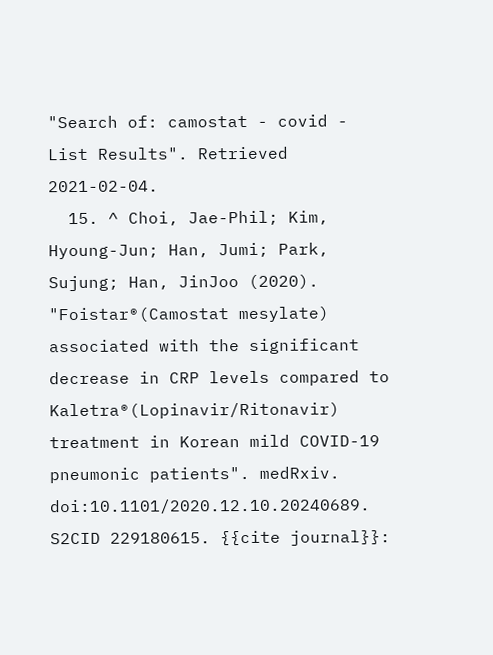"Search of: camostat - covid - List Results". Retrieved 2021-02-04.
  15. ^ Choi, Jae-Phil; Kim, Hyoung-Jun; Han, Jumi; Park, Sujung; Han, JinJoo (2020). "Foistar®(Camostat mesylate) associated with the significant decrease in CRP levels compared to Kaletra®(Lopinavir/Ritonavir) treatment in Korean mild COVID-19 pneumonic patients". medRxiv. doi:10.1101/2020.12.10.20240689. S2CID 229180615. {{cite journal}}: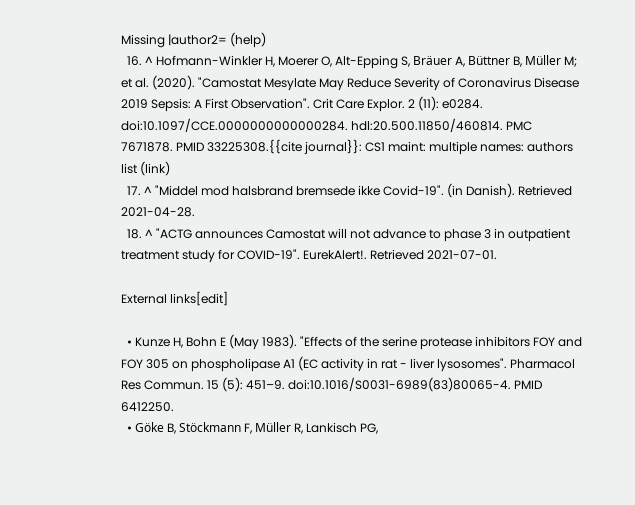Missing |author2= (help)
  16. ^ Hofmann-Winkler H, Moerer O, Alt-Epping S, Bräuer A, Büttner B, Müller M; et al. (2020). "Camostat Mesylate May Reduce Severity of Coronavirus Disease 2019 Sepsis: A First Observation". Crit Care Explor. 2 (11): e0284. doi:10.1097/CCE.0000000000000284. hdl:20.500.11850/460814. PMC 7671878. PMID 33225308.{{cite journal}}: CS1 maint: multiple names: authors list (link)
  17. ^ "Middel mod halsbrand bremsede ikke Covid-19". (in Danish). Retrieved 2021-04-28.
  18. ^ "ACTG announces Camostat will not advance to phase 3 in outpatient treatment study for COVID-19". EurekAlert!. Retrieved 2021-07-01.

External links[edit]

  • Kunze H, Bohn E (May 1983). "Effects of the serine protease inhibitors FOY and FOY 305 on phospholipase A1 (EC activity in rat - liver lysosomes". Pharmacol Res Commun. 15 (5): 451–9. doi:10.1016/S0031-6989(83)80065-4. PMID 6412250.
  • Göke B, Stöckmann F, Müller R, Lankisch PG,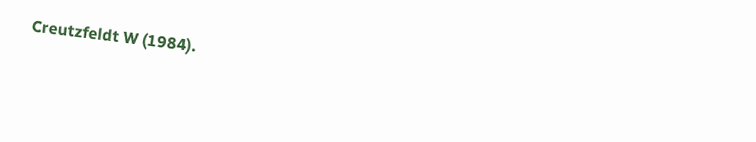Creutzfeldt W (1984).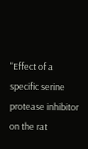"Effect of a specific serine protease inhibitor on the rat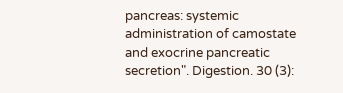pancreas: systemic administration of camostate and exocrine pancreatic secretion". Digestion. 30 (3):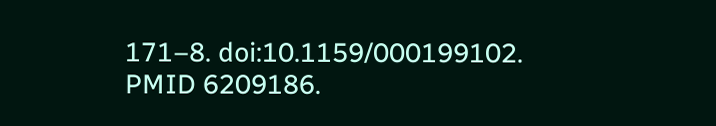171–8. doi:10.1159/000199102. PMID 6209186.